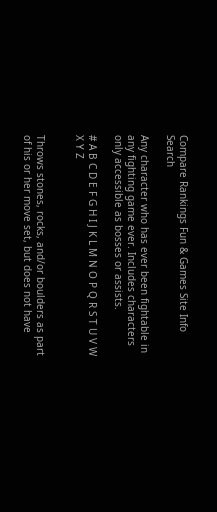Compare Rankings Fun & Games Site Info Search

Any character who has ever been fightable in any fighting game ever. Includes characters only accessible as bosses or assists.

# A B C D E F G H I J K L M N O P Q R S T U V W X Y Z


Throws stones, rocks, and/or boulders as part of his or her move set, but does not have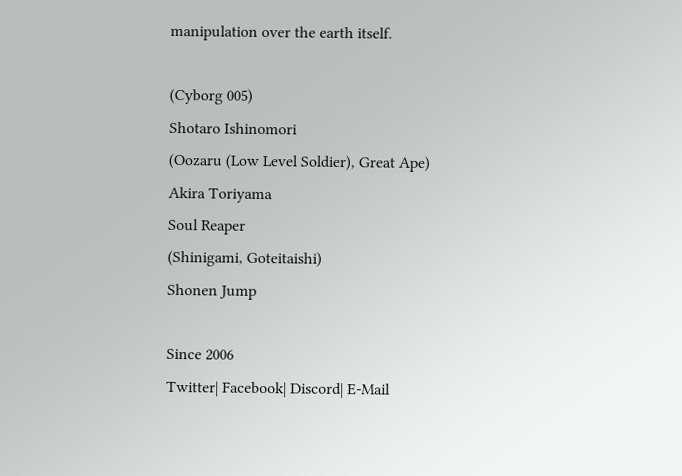manipulation over the earth itself.

(Cyborg 005)
Shotaro Ishinomori
(Oozaru (Low Level Soldier), Great Ape)
Akira Toriyama
Soul Reaper
(Shinigami, Goteitaishi)
Shonen Jump

Since 2006
Twitter| Facebook| Discord| E-Mail